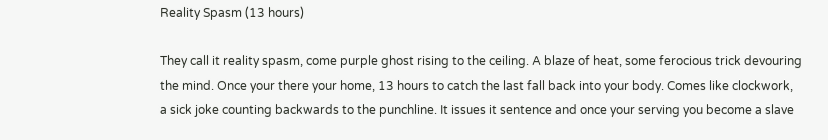Reality Spasm (13 hours)

They call it reality spasm, come purple ghost rising to the ceiling. A blaze of heat, some ferocious trick devouring the mind. Once your there your home, 13 hours to catch the last fall back into your body. Comes like clockwork, a sick joke counting backwards to the punchline. It issues it sentence and once your serving you become a slave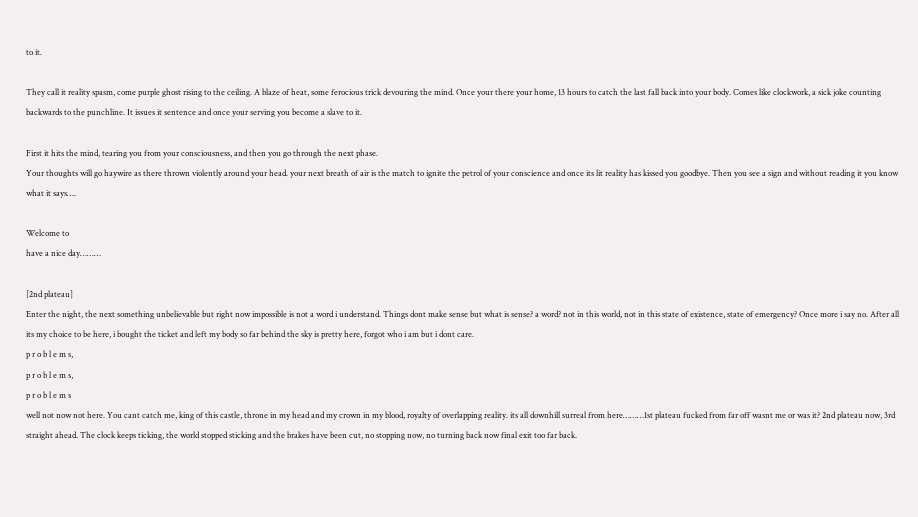to it.

They call it reality spasm, come purple ghost rising to the ceiling. A blaze of heat, some ferocious trick devouring the mind. Once your there your home, 13 hours to catch the last fall back into your body. Comes like clockwork, a sick joke counting backwards to the punchline. It issues it sentence and once your serving you become a slave to it.

First it hits the mind, tearing you from your consciousness, and then you go through the next phase.
Your thoughts will go haywire as there thrown violently around your head. your next breath of air is the match to ignite the petrol of your conscience and once its lit reality has kissed you goodbye. Then you see a sign and without reading it you know what it says….

Welcome to
have a nice day………

[2nd plateau]
Enter the night, the next something unbelievable but right now impossible is not a word i understand. Things dont make sense but what is sense? a word? not in this world, not in this state of existence, state of emergency? Once more i say no. After all its my choice to be here, i bought the ticket and left my body so far behind the sky is pretty here, forgot who i am but i dont care.
p r o b l e m s,
p r o b l e m s,
p r o b l e m s
well not now not here. You cant catch me, king of this castle, throne in my head and my crown in my blood, royalty of overlapping reality. its all downhill surreal from here………1st plateau fucked from far off wasnt me or was it? 2nd plateau now, 3rd straight ahead. The clock keeps ticking, the world stopped sticking and the brakes have been cut, no stopping now, no turning back now final exit too far back.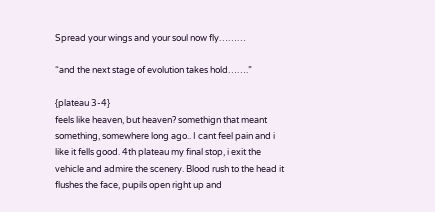Spread your wings and your soul now fly………

“and the next stage of evolution takes hold…….”

{plateau 3-4}
feels like heaven, but heaven? somethign that meant something, somewhere long ago.. I cant feel pain and i like it fells good. 4th plateau my final stop, i exit the vehicle and admire the scenery. Blood rush to the head it flushes the face, pupils open right up and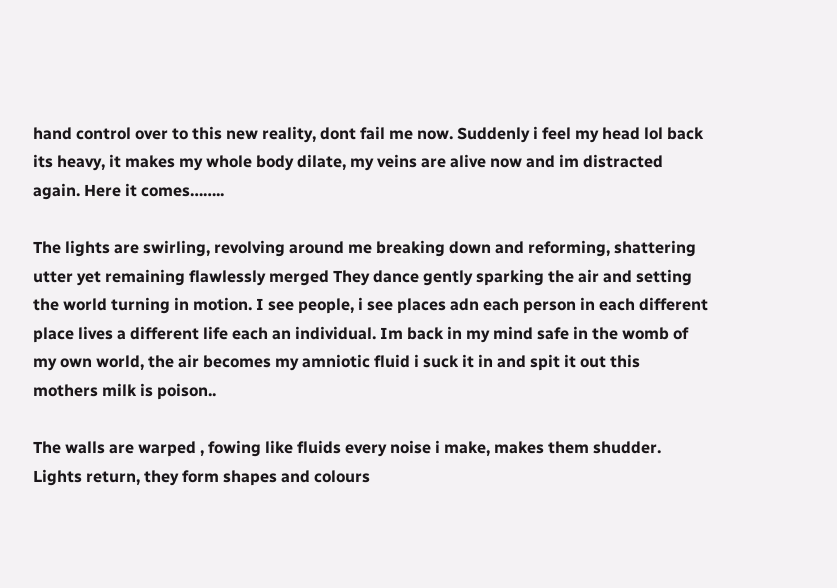hand control over to this new reality, dont fail me now. Suddenly i feel my head lol back its heavy, it makes my whole body dilate, my veins are alive now and im distracted again. Here it comes……..

The lights are swirling, revolving around me breaking down and reforming, shattering utter yet remaining flawlessly merged They dance gently sparking the air and setting the world turning in motion. I see people, i see places adn each person in each different place lives a different life each an individual. Im back in my mind safe in the womb of my own world, the air becomes my amniotic fluid i suck it in and spit it out this mothers milk is poison..

The walls are warped , fowing like fluids every noise i make, makes them shudder. Lights return, they form shapes and colours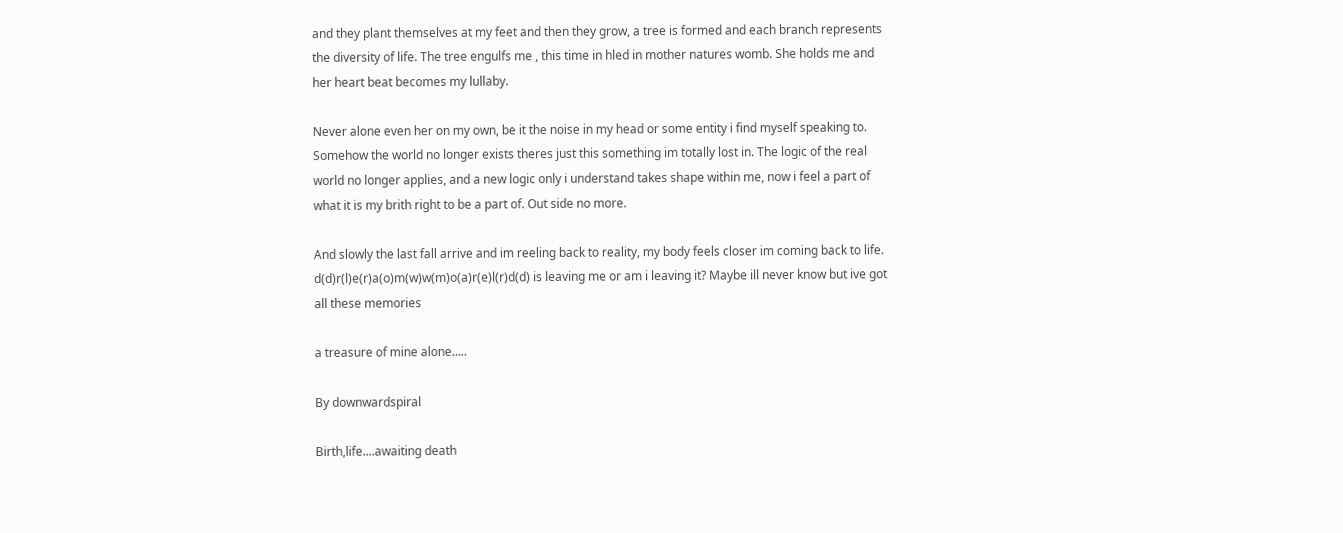and they plant themselves at my feet and then they grow, a tree is formed and each branch represents the diversity of life. The tree engulfs me , this time in hled in mother natures womb. She holds me and her heart beat becomes my lullaby.

Never alone even her on my own, be it the noise in my head or some entity i find myself speaking to. Somehow the world no longer exists theres just this something im totally lost in. The logic of the real world no longer applies, and a new logic only i understand takes shape within me, now i feel a part of what it is my brith right to be a part of. Out side no more.

And slowly the last fall arrive and im reeling back to reality, my body feels closer im coming back to life. d(d)r(l)e(r)a(o)m(w)w(m)o(a)r(e)l(r)d(d) is leaving me or am i leaving it? Maybe ill never know but ive got all these memories

a treasure of mine alone…..

By downwardspiral

Birth,life....awaiting death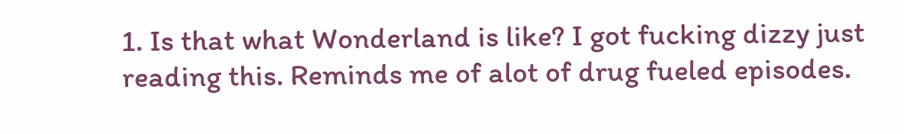1. Is that what Wonderland is like? I got fucking dizzy just reading this. Reminds me of alot of drug fueled episodes.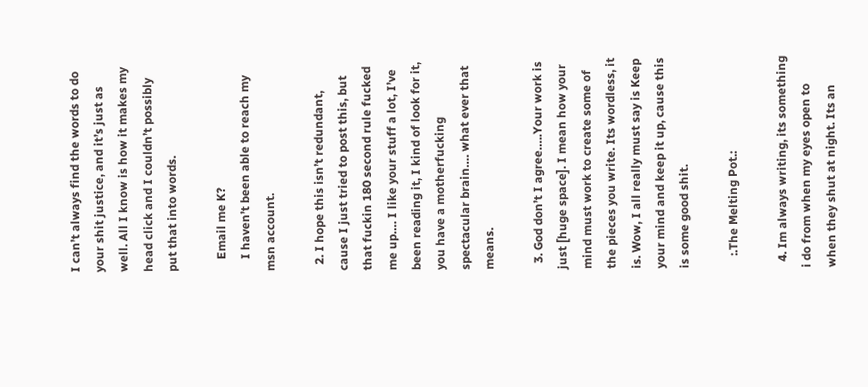I can’t always find the words to do your shit justice, and it’s just as well. All I know is how it makes my head click and I couldn’t possibly put that into words.

    Email me K?
    I haven’t been able to reach my msn account.

  2. I hope this isn’t redundant, cause I just tried to post this, but that fuckin 180 second rule fucked me up…. I like your stuff a lot, I’ve been reading it, I kind of look for it, you have a motherfucking spectacular brain…. what ever that means.

  3. God don’t I agree…..Your work is just [huge space]. I mean how your mind must work to create some of the pieces you write. Its wordless, it is. Wow, I all really must say is Keep your mind and keep it up, cause this is some good shit.

    :.The Melting Pot.:

  4. Im always writing, its something i do from when my eyes open to when they shut at night. Its an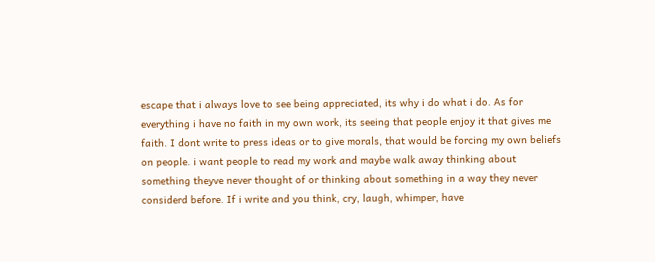escape that i always love to see being appreciated, its why i do what i do. As for everything i have no faith in my own work, its seeing that people enjoy it that gives me faith. I dont write to press ideas or to give morals, that would be forcing my own beliefs on people. i want people to read my work and maybe walk away thinking about something theyve never thought of or thinking about something in a way they never considerd before. If i write and you think, cry, laugh, whimper, have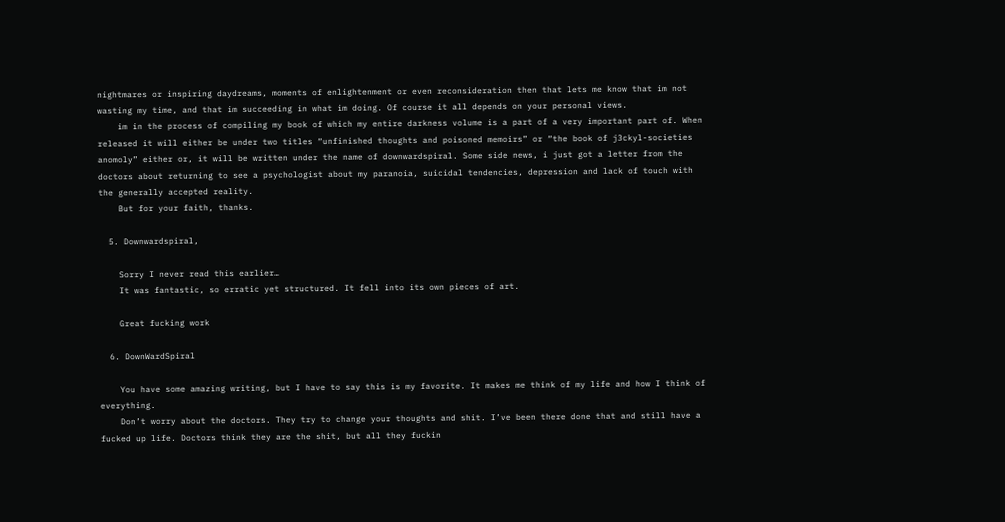nightmares or inspiring daydreams, moments of enlightenment or even reconsideration then that lets me know that im not wasting my time, and that im succeeding in what im doing. Of course it all depends on your personal views.
    im in the process of compiling my book of which my entire darkness volume is a part of a very important part of. When released it will either be under two titles “unfinished thoughts and poisoned memoirs” or “the book of j3ckyl-societies anomoly” either or, it will be written under the name of downwardspiral. Some side news, i just got a letter from the doctors about returning to see a psychologist about my paranoia, suicidal tendencies, depression and lack of touch with the generally accepted reality.
    But for your faith, thanks.

  5. Downwardspiral,

    Sorry I never read this earlier…
    It was fantastic, so erratic yet structured. It fell into its own pieces of art.

    Great fucking work

  6. DownWardSpiral

    You have some amazing writing, but I have to say this is my favorite. It makes me think of my life and how I think of everything.
    Don’t worry about the doctors. They try to change your thoughts and shit. I’ve been there done that and still have a fucked up life. Doctors think they are the shit, but all they fuckin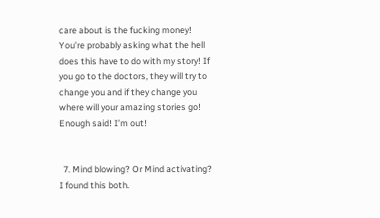care about is the fucking money! You’re probably asking what the hell does this have to do with my story! If you go to the doctors, they will try to change you and if they change you where will your amazing stories go! Enough said! I’m out!


  7. Mind blowing? Or Mind activating? I found this both.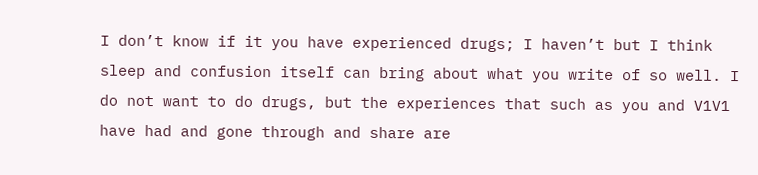I don’t know if it you have experienced drugs; I haven’t but I think sleep and confusion itself can bring about what you write of so well. I do not want to do drugs, but the experiences that such as you and V1V1 have had and gone through and share are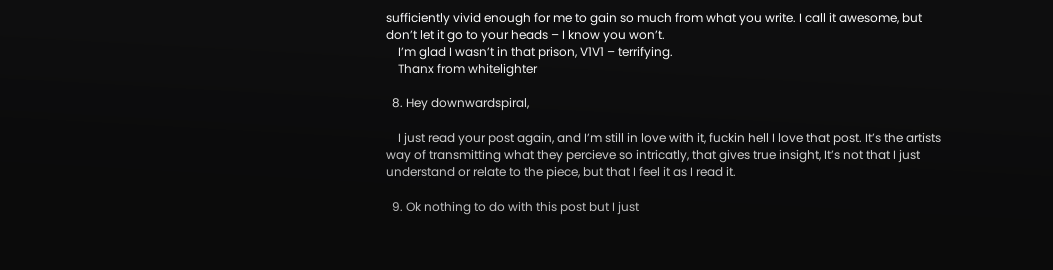sufficiently vivid enough for me to gain so much from what you write. I call it awesome, but don’t let it go to your heads – I know you won’t.
    I’m glad I wasn’t in that prison, V1V1 – terrifying.
    Thanx from whitelighter

  8. Hey downwardspiral,

    I just read your post again, and I’m still in love with it, fuckin hell I love that post. It’s the artists way of transmitting what they percieve so intricatly, that gives true insight, It’s not that I just understand or relate to the piece, but that I feel it as I read it.

  9. Ok nothing to do with this post but I just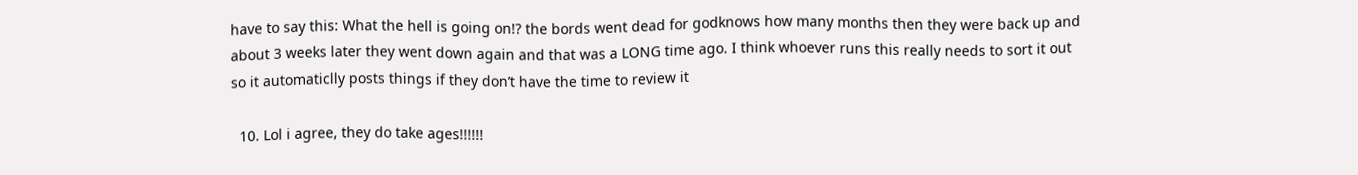have to say this: What the hell is going on!? the bords went dead for godknows how many months then they were back up and about 3 weeks later they went down again and that was a LONG time ago. I think whoever runs this really needs to sort it out so it automaticlly posts things if they don’t have the time to review it

  10. Lol i agree, they do take ages!!!!!!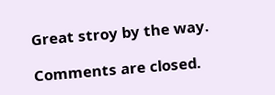Great stroy by the way.

Comments are closed.